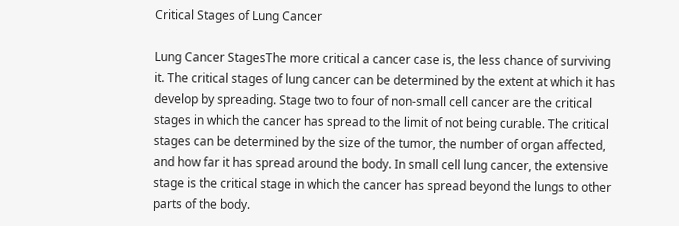Critical Stages of Lung Cancer

Lung Cancer StagesThe more critical a cancer case is, the less chance of surviving it. The critical stages of lung cancer can be determined by the extent at which it has develop by spreading. Stage two to four of non-small cell cancer are the critical stages in which the cancer has spread to the limit of not being curable. The critical stages can be determined by the size of the tumor, the number of organ affected, and how far it has spread around the body. In small cell lung cancer, the extensive stage is the critical stage in which the cancer has spread beyond the lungs to other parts of the body.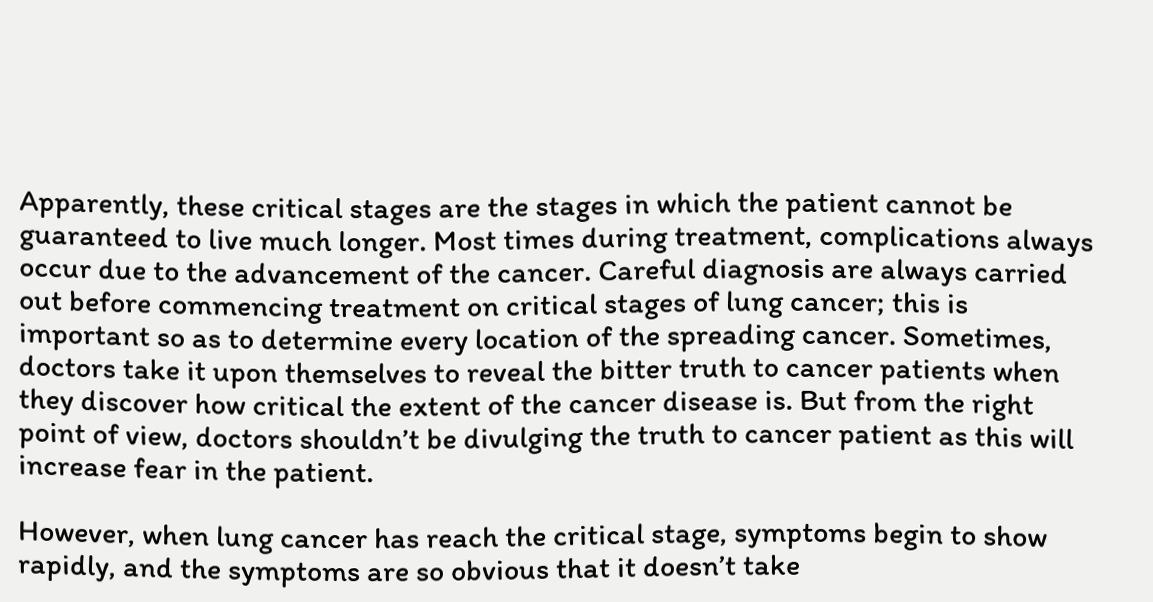Apparently, these critical stages are the stages in which the patient cannot be guaranteed to live much longer. Most times during treatment, complications always occur due to the advancement of the cancer. Careful diagnosis are always carried out before commencing treatment on critical stages of lung cancer; this is important so as to determine every location of the spreading cancer. Sometimes, doctors take it upon themselves to reveal the bitter truth to cancer patients when they discover how critical the extent of the cancer disease is. But from the right point of view, doctors shouldn’t be divulging the truth to cancer patient as this will increase fear in the patient.

However, when lung cancer has reach the critical stage, symptoms begin to show rapidly, and the symptoms are so obvious that it doesn’t take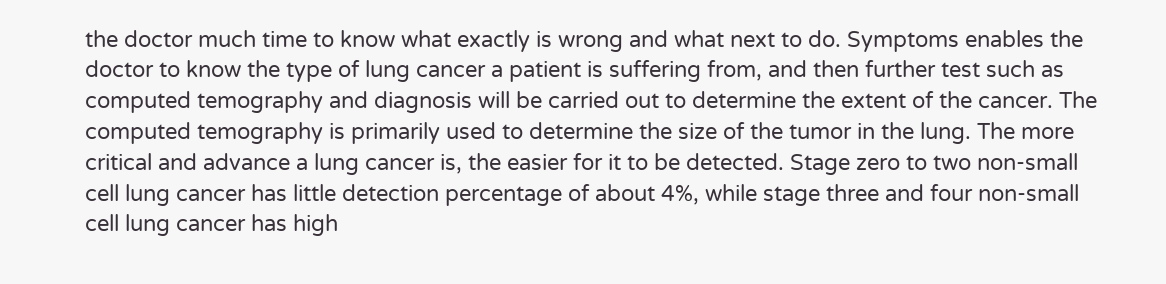the doctor much time to know what exactly is wrong and what next to do. Symptoms enables the doctor to know the type of lung cancer a patient is suffering from, and then further test such as computed temography and diagnosis will be carried out to determine the extent of the cancer. The computed temography is primarily used to determine the size of the tumor in the lung. The more critical and advance a lung cancer is, the easier for it to be detected. Stage zero to two non-small cell lung cancer has little detection percentage of about 4%, while stage three and four non-small cell lung cancer has high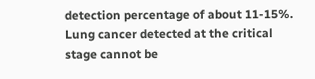detection percentage of about 11-15%. Lung cancer detected at the critical stage cannot be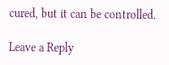cured, but it can be controlled.

Leave a Reply